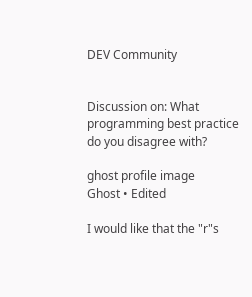DEV Community


Discussion on: What programming best practice do you disagree with?

ghost profile image
Ghost • Edited

I would like that the "r"s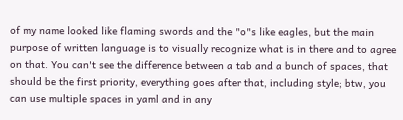of my name looked like flaming swords and the "o"s like eagles, but the main purpose of written language is to visually recognize what is in there and to agree on that. You can't see the difference between a tab and a bunch of spaces, that should be the first priority, everything goes after that, including style; btw, you can use multiple spaces in yaml and in any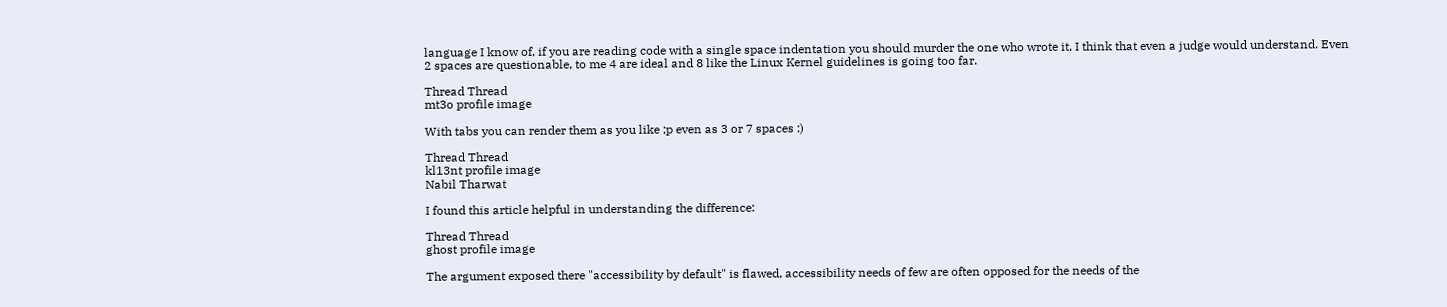language I know of, if you are reading code with a single space indentation you should murder the one who wrote it, I think that even a judge would understand. Even 2 spaces are questionable, to me 4 are ideal and 8 like the Linux Kernel guidelines is going too far.

Thread Thread
mt3o profile image

With tabs you can render them as you like ;p even as 3 or 7 spaces :)

Thread Thread
kl13nt profile image
Nabil Tharwat

I found this article helpful in understanding the difference:

Thread Thread
ghost profile image

The argument exposed there "accessibility by default" is flawed, accessibility needs of few are often opposed for the needs of the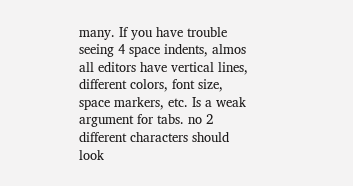many. If you have trouble seeing 4 space indents, almos all editors have vertical lines, different colors, font size, space markers, etc. Is a weak argument for tabs. no 2 different characters should look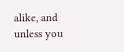alike, and unless you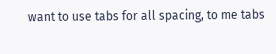want to use tabs for all spacing, to me tabs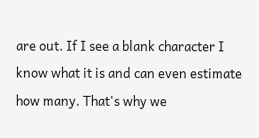are out. If I see a blank character I know what it is and can even estimate how many. That's why we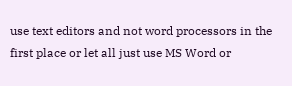use text editors and not word processors in the first place or let all just use MS Word or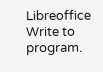Libreoffice Write to program.